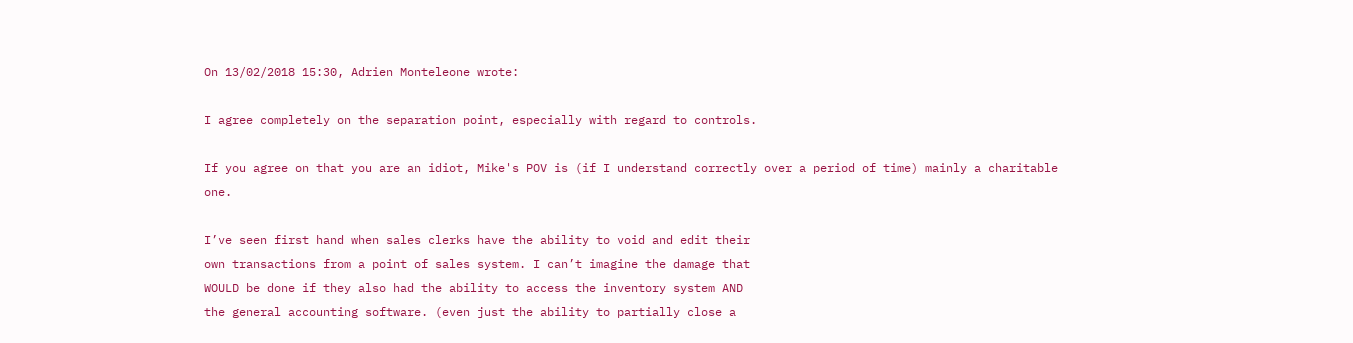On 13/02/2018 15:30, Adrien Monteleone wrote:

I agree completely on the separation point, especially with regard to controls.

If you agree on that you are an idiot, Mike's POV is (if I understand correctly over a period of time) mainly a charitable one.

I’ve seen first hand when sales clerks have the ability to void and edit their
own transactions from a point of sales system. I can’t imagine the damage that
WOULD be done if they also had the ability to access the inventory system AND
the general accounting software. (even just the ability to partially close a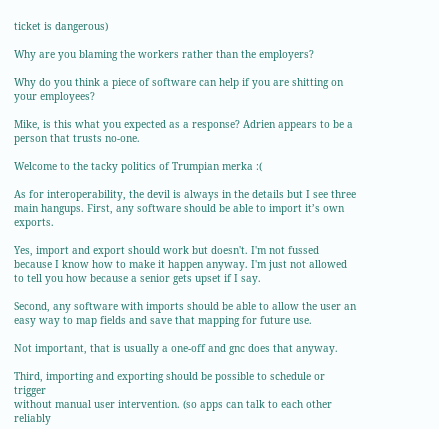ticket is dangerous)

Why are you blaming the workers rather than the employers?

Why do you think a piece of software can help if you are shitting on your employees?

Mike, is this what you expected as a response? Adrien appears to be a person that trusts no-one.

Welcome to the tacky politics of Trumpian merka :(

As for interoperability, the devil is always in the details but I see three main hangups. First, any software should be able to import it’s own exports.

Yes, import and export should work but doesn't. I'm not fussed because I know how to make it happen anyway. I'm just not allowed to tell you how because a senior gets upset if I say.

Second, any software with imports should be able to allow the user an easy way to map fields and save that mapping for future use.

Not important, that is usually a one-off and gnc does that anyway.

Third, importing and exporting should be possible to schedule or trigger
without manual user intervention. (so apps can talk to each other reliably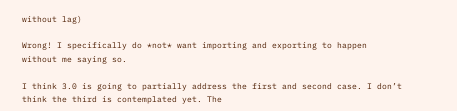without lag)

Wrong! I specifically do *not* want importing and exporting to happen without me saying so.

I think 3.0 is going to partially address the first and second case. I don’t
think the third is contemplated yet. The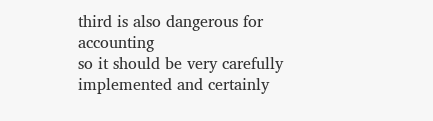third is also dangerous for accounting
so it should be very carefully implemented and certainly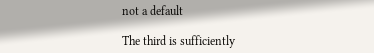not a default

The third is sufficiently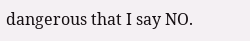dangerous that I say NO.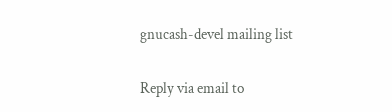gnucash-devel mailing list

Reply via email to